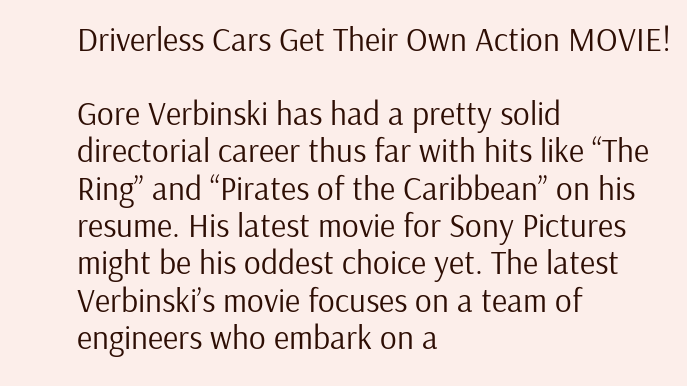Driverless Cars Get Their Own Action MOVIE!

Gore Verbinski has had a pretty solid directorial career thus far with hits like “The Ring” and “Pirates of the Caribbean” on his resume. His latest movie for Sony Pictures might be his oddest choice yet. The latest Verbinski’s movie focuses on a team of engineers who embark on a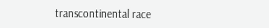transcontinental race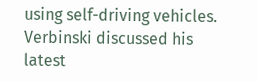using self-driving vehicles. Verbinski discussed his latest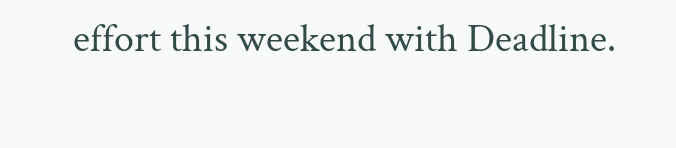effort this weekend with Deadline.